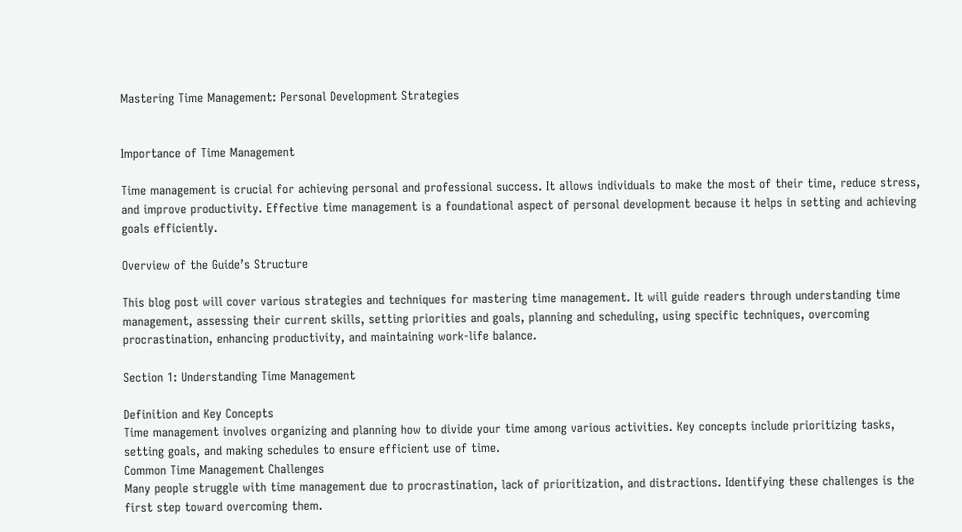Mastering Time Management: Personal Development Strategies


Importance of Time Management

Time management is crucial for achieving personal and professional success. It allows individuals to make the most of their time, reduce stress, and improve productivity. Effective time management is a foundational aspect of personal development because it helps in setting and achieving goals efficiently.

Overview of the Guide’s Structure

This blog post will cover various strategies and techniques for mastering time management. It will guide readers through understanding time management, assessing their current skills, setting priorities and goals, planning and scheduling, using specific techniques, overcoming procrastination, enhancing productivity, and maintaining work-life balance.

Section 1: Understanding Time Management

Definition and Key Concepts
Time management involves organizing and planning how to divide your time among various activities. Key concepts include prioritizing tasks, setting goals, and making schedules to ensure efficient use of time.
Common Time Management Challenges
Many people struggle with time management due to procrastination, lack of prioritization, and distractions. Identifying these challenges is the first step toward overcoming them.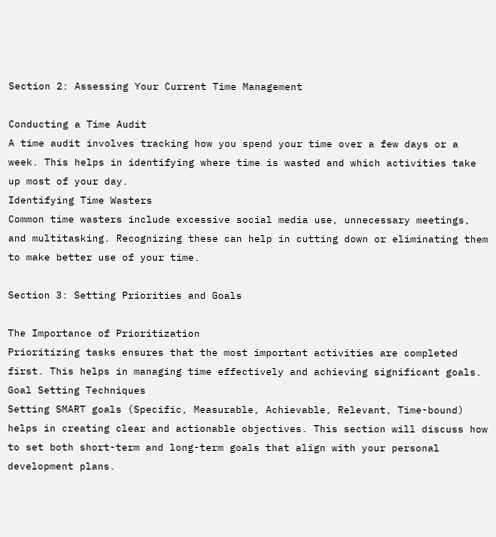Section 2: Assessing Your Current Time Management

Conducting a Time Audit
A time audit involves tracking how you spend your time over a few days or a week. This helps in identifying where time is wasted and which activities take up most of your day.
Identifying Time Wasters
Common time wasters include excessive social media use, unnecessary meetings, and multitasking. Recognizing these can help in cutting down or eliminating them to make better use of your time.

Section 3: Setting Priorities and Goals

The Importance of Prioritization
Prioritizing tasks ensures that the most important activities are completed first. This helps in managing time effectively and achieving significant goals.
Goal Setting Techniques
Setting SMART goals (Specific, Measurable, Achievable, Relevant, Time-bound) helps in creating clear and actionable objectives. This section will discuss how to set both short-term and long-term goals that align with your personal development plans.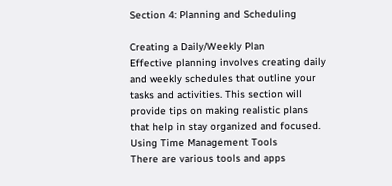Section 4: Planning and Scheduling

Creating a Daily/Weekly Plan
Effective planning involves creating daily and weekly schedules that outline your tasks and activities. This section will provide tips on making realistic plans that help in stay organized and focused.
Using Time Management Tools
There are various tools and apps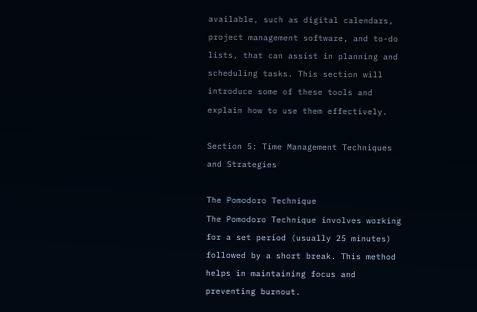available, such as digital calendars, project management software, and to-do lists, that can assist in planning and scheduling tasks. This section will introduce some of these tools and explain how to use them effectively.

Section 5: Time Management Techniques and Strategies

The Pomodoro Technique
The Pomodoro Technique involves working for a set period (usually 25 minutes) followed by a short break. This method helps in maintaining focus and preventing burnout.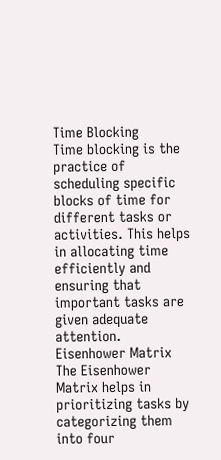Time Blocking
Time blocking is the practice of scheduling specific blocks of time for different tasks or activities. This helps in allocating time efficiently and ensuring that important tasks are given adequate attention.
Eisenhower Matrix
The Eisenhower Matrix helps in prioritizing tasks by categorizing them into four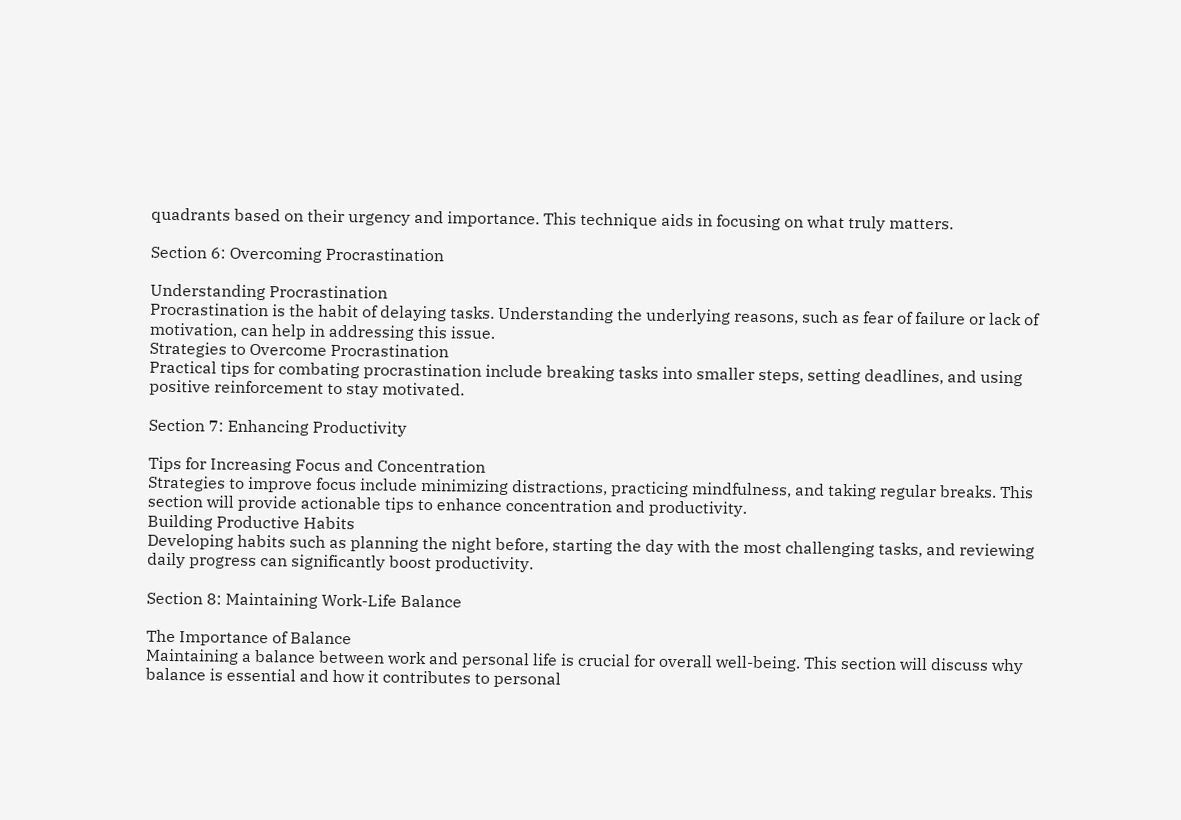quadrants based on their urgency and importance. This technique aids in focusing on what truly matters.

Section 6: Overcoming Procrastination

Understanding Procrastination
Procrastination is the habit of delaying tasks. Understanding the underlying reasons, such as fear of failure or lack of motivation, can help in addressing this issue.
Strategies to Overcome Procrastination
Practical tips for combating procrastination include breaking tasks into smaller steps, setting deadlines, and using positive reinforcement to stay motivated.

Section 7: Enhancing Productivity

Tips for Increasing Focus and Concentration
Strategies to improve focus include minimizing distractions, practicing mindfulness, and taking regular breaks. This section will provide actionable tips to enhance concentration and productivity.
Building Productive Habits
Developing habits such as planning the night before, starting the day with the most challenging tasks, and reviewing daily progress can significantly boost productivity.

Section 8: Maintaining Work-Life Balance

The Importance of Balance
Maintaining a balance between work and personal life is crucial for overall well-being. This section will discuss why balance is essential and how it contributes to personal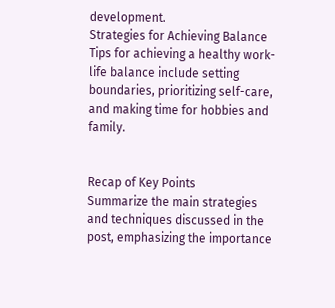development.
Strategies for Achieving Balance
Tips for achieving a healthy work-life balance include setting boundaries, prioritizing self-care, and making time for hobbies and family.


Recap of Key Points
Summarize the main strategies and techniques discussed in the post, emphasizing the importance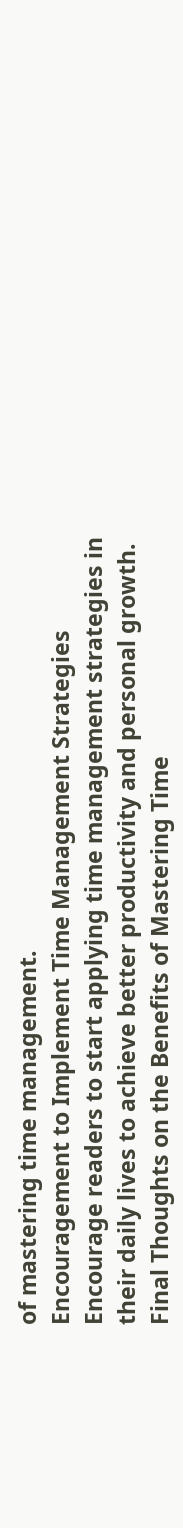of mastering time management.
Encouragement to Implement Time Management Strategies
Encourage readers to start applying time management strategies in their daily lives to achieve better productivity and personal growth.
Final Thoughts on the Benefits of Mastering Time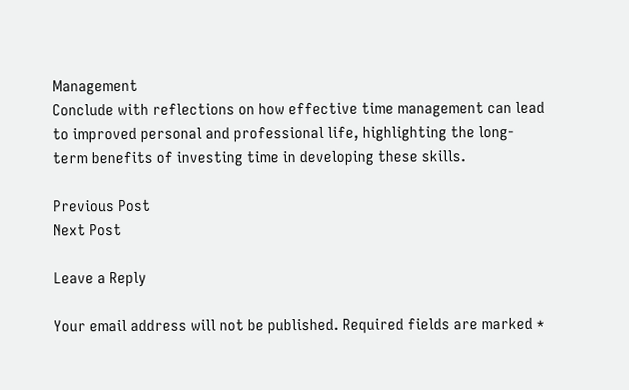Management
Conclude with reflections on how effective time management can lead to improved personal and professional life, highlighting the long-term benefits of investing time in developing these skills.

Previous Post
Next Post

Leave a Reply

Your email address will not be published. Required fields are marked *